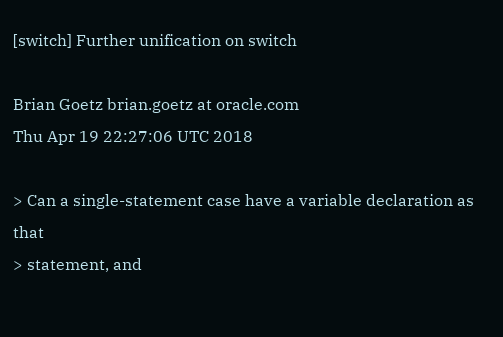[switch] Further unification on switch

Brian Goetz brian.goetz at oracle.com
Thu Apr 19 22:27:06 UTC 2018

> Can a single-statement case have a variable declaration as that
> statement, and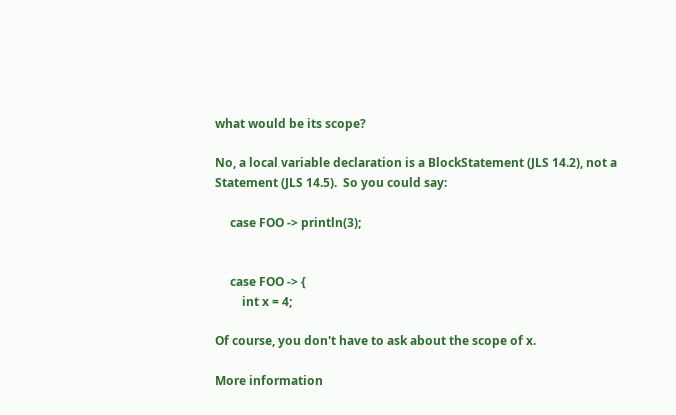what would be its scope?

No, a local variable declaration is a BlockStatement (JLS 14.2), not a
Statement (JLS 14.5).  So you could say:

     case FOO -> println(3);


     case FOO -> {
         int x = 4;

Of course, you don't have to ask about the scope of x.

More information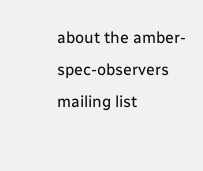about the amber-spec-observers mailing list